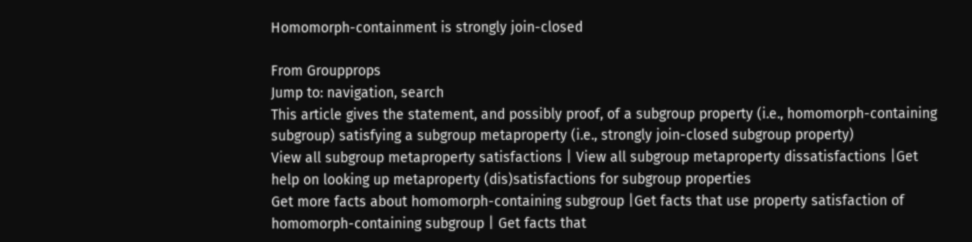Homomorph-containment is strongly join-closed

From Groupprops
Jump to: navigation, search
This article gives the statement, and possibly proof, of a subgroup property (i.e., homomorph-containing subgroup) satisfying a subgroup metaproperty (i.e., strongly join-closed subgroup property)
View all subgroup metaproperty satisfactions | View all subgroup metaproperty dissatisfactions |Get help on looking up metaproperty (dis)satisfactions for subgroup properties
Get more facts about homomorph-containing subgroup |Get facts that use property satisfaction of homomorph-containing subgroup | Get facts that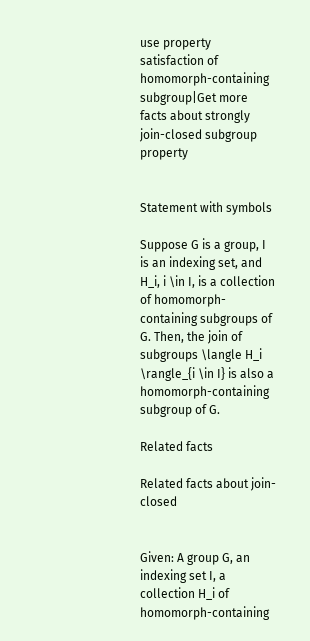use property satisfaction of homomorph-containing subgroup|Get more facts about strongly join-closed subgroup property


Statement with symbols

Suppose G is a group, I is an indexing set, and H_i, i \in I, is a collection of homomorph-containing subgroups of G. Then, the join of subgroups \langle H_i \rangle_{i \in I} is also a homomorph-containing subgroup of G.

Related facts

Related facts about join-closed


Given: A group G, an indexing set I, a collection H_i of homomorph-containing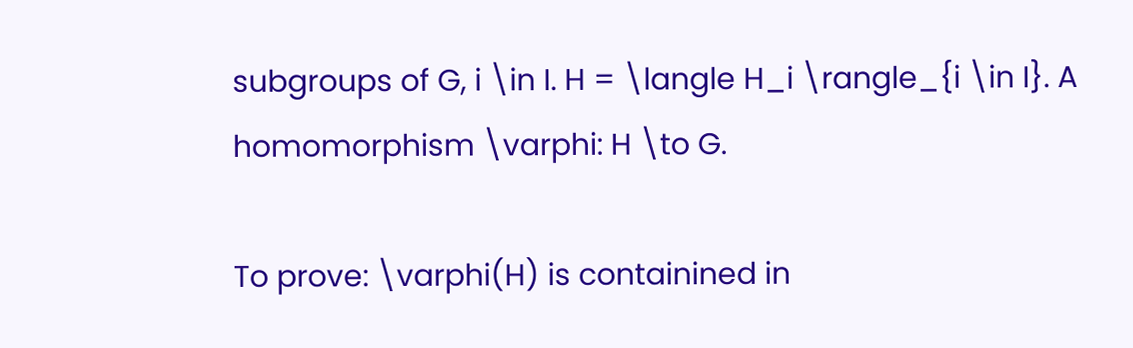subgroups of G, i \in I. H = \langle H_i \rangle_{i \in I}. A homomorphism \varphi: H \to G.

To prove: \varphi(H) is containined in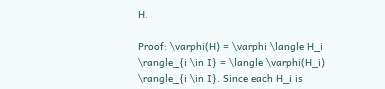H.

Proof: \varphi(H) = \varphi \langle H_i \rangle_{i \in I} = \langle \varphi(H_i) \rangle_{i \in I}. Since each H_i is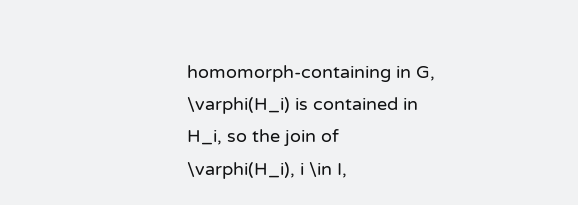homomorph-containing in G, \varphi(H_i) is contained in H_i, so the join of \varphi(H_i), i \in I,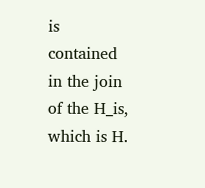is contained in the join of the H_is, which is H.